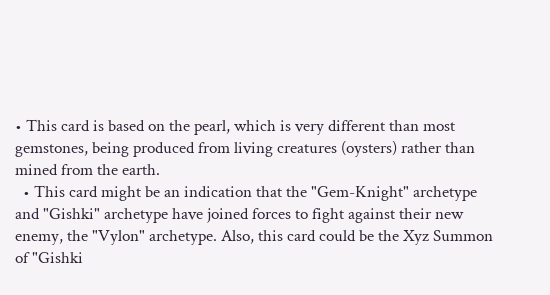• This card is based on the pearl, which is very different than most gemstones, being produced from living creatures (oysters) rather than mined from the earth.
  • This card might be an indication that the "Gem-Knight" archetype and "Gishki" archetype have joined forces to fight against their new enemy, the "Vylon" archetype. Also, this card could be the Xyz Summon of "Gishki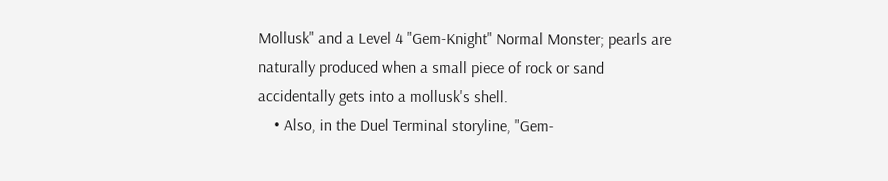Mollusk" and a Level 4 "Gem-Knight" Normal Monster; pearls are naturally produced when a small piece of rock or sand accidentally gets into a mollusk's shell.
    • Also, in the Duel Terminal storyline, "Gem-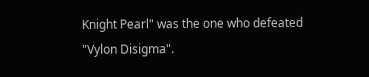Knight Pearl" was the one who defeated "Vylon Disigma".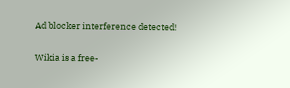Ad blocker interference detected!

Wikia is a free-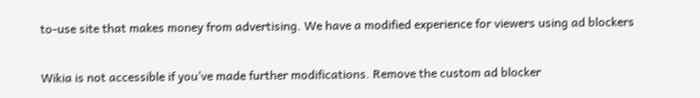to-use site that makes money from advertising. We have a modified experience for viewers using ad blockers

Wikia is not accessible if you’ve made further modifications. Remove the custom ad blocker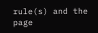rule(s) and the page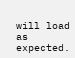will load as expected.